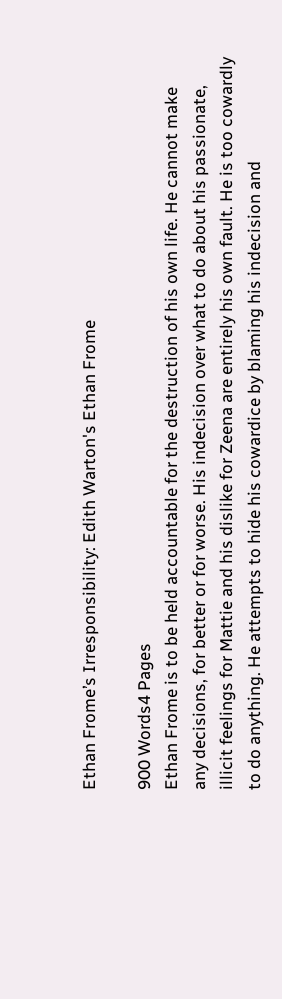Ethan Frome’s Irresponsibility: Edith Warton's Ethan Frome

900 Words4 Pages
Ethan Frome is to be held accountable for the destruction of his own life. He cannot make any decisions, for better or for worse. His indecision over what to do about his passionate, illicit feelings for Mattie and his dislike for Zeena are entirely his own fault. He is too cowardly to do anything. He attempts to hide his cowardice by blaming his indecision and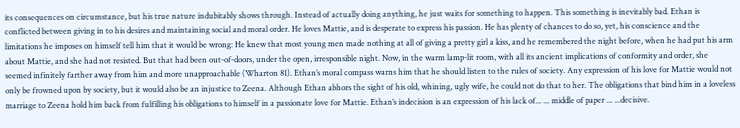its consequences on circumstance, but his true nature indubitably shows through. Instead of actually doing anything, he just waits for something to happen. This something is inevitably bad. Ethan is conflicted between giving in to his desires and maintaining social and moral order. He loves Mattie, and is desperate to express his passion. He has plenty of chances to do so, yet, his conscience and the limitations he imposes on himself tell him that it would be wrong: He knew that most young men made nothing at all of giving a pretty girl a kiss, and he remembered the night before, when he had put his arm about Mattie, and she had not resisted. But that had been out-of-doors, under the open, irresponsible night. Now, in the warm lamp-lit room, with all its ancient implications of conformity and order, she seemed infinitely farther away from him and more unapproachable (Wharton 81). Ethan’s moral compass warns him that he should listen to the rules of society. Any expression of his love for Mattie would not only be frowned upon by society, but it would also be an injustice to Zeena. Although Ethan abhors the sight of his old, whining, ugly wife, he could not do that to her. The obligations that bind him in a loveless marriage to Zeena hold him back from fulfilling his obligations to himself in a passionate love for Mattie. Ethan’s indecision is an expression of his lack of... ... middle of paper ... ...decisive.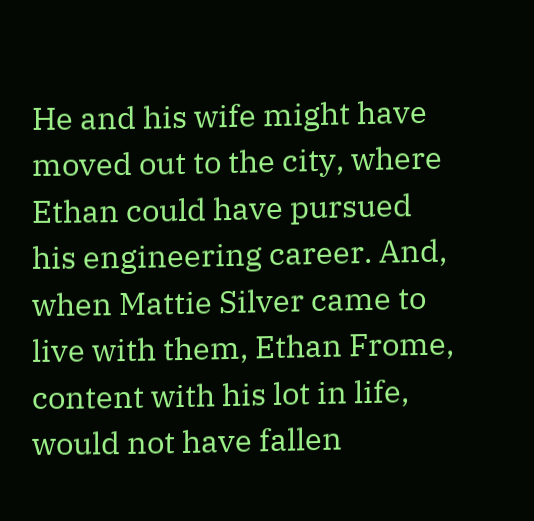He and his wife might have moved out to the city, where Ethan could have pursued his engineering career. And, when Mattie Silver came to live with them, Ethan Frome, content with his lot in life, would not have fallen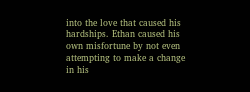into the love that caused his hardships. Ethan caused his own misfortune by not even attempting to make a change in his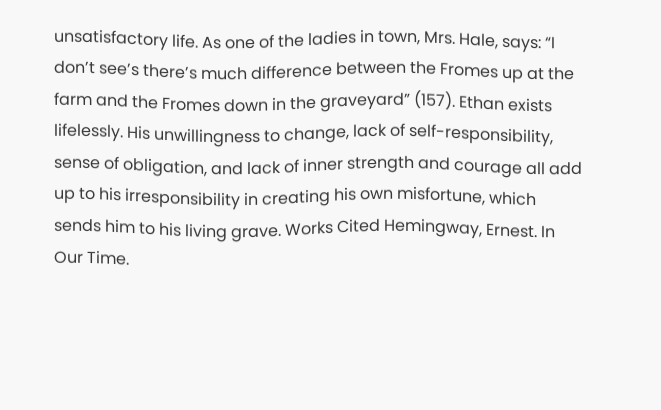unsatisfactory life. As one of the ladies in town, Mrs. Hale, says: “I don’t see’s there’s much difference between the Fromes up at the farm and the Fromes down in the graveyard” (157). Ethan exists lifelessly. His unwillingness to change, lack of self-responsibility, sense of obligation, and lack of inner strength and courage all add up to his irresponsibility in creating his own misfortune, which sends him to his living grave. Works Cited Hemingway, Ernest. In Our Time.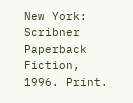New York: Scribner Paperback Fiction, 1996. Print.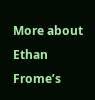More about Ethan Frome’s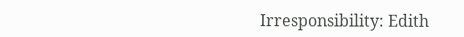Irresponsibility: Edith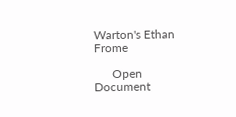Warton's Ethan Frome

      Open Document